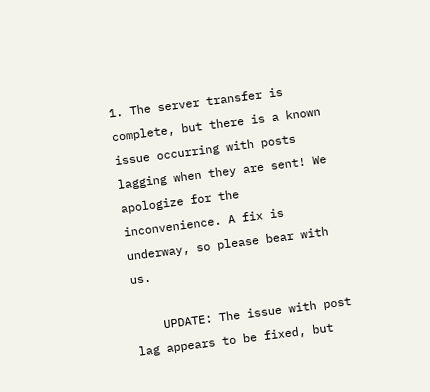1. The server transfer is complete, but there is a known issue occurring with posts lagging when they are sent! We apologize for the inconvenience. A fix is underway, so please bear with us.

    UPDATE: The issue with post lag appears to be fixed, but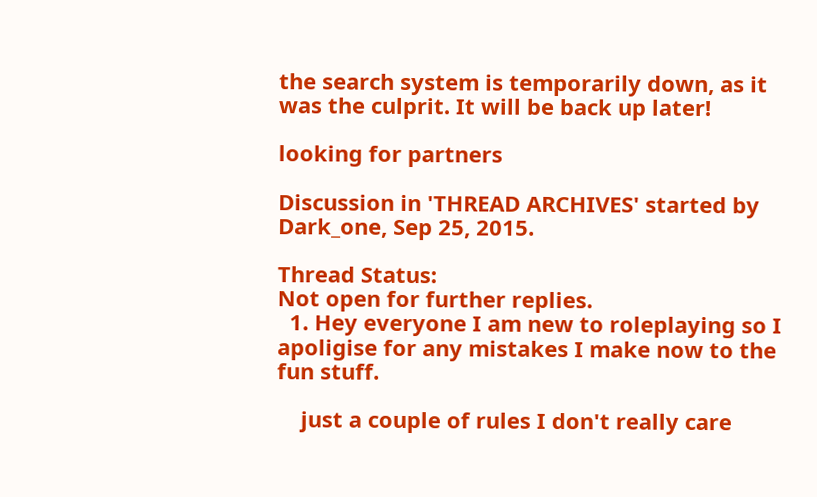the search system is temporarily down, as it was the culprit. It will be back up later!

looking for partners

Discussion in 'THREAD ARCHIVES' started by Dark_one, Sep 25, 2015.

Thread Status:
Not open for further replies.
  1. Hey everyone I am new to roleplaying so I apoligise for any mistakes I make now to the fun stuff.

    just a couple of rules I don't really care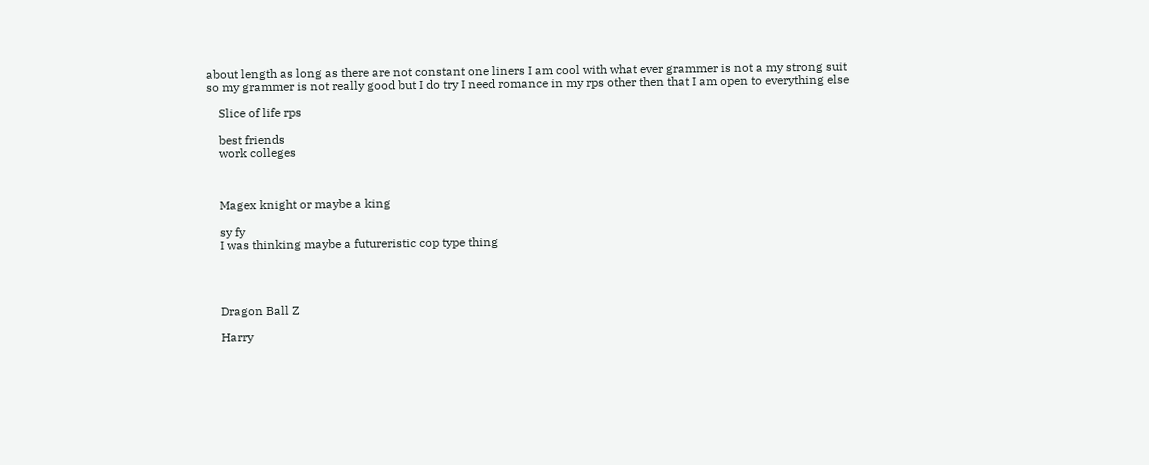about length as long as there are not constant one liners I am cool with what ever grammer is not a my strong suit so my grammer is not really good but I do try I need romance in my rps other then that I am open to everything else

    Slice of life rps

    best friends
    work colleges



    Magex knight or maybe a king

    sy fy
    I was thinking maybe a futureristic cop type thing




    Dragon Ball Z

    Harry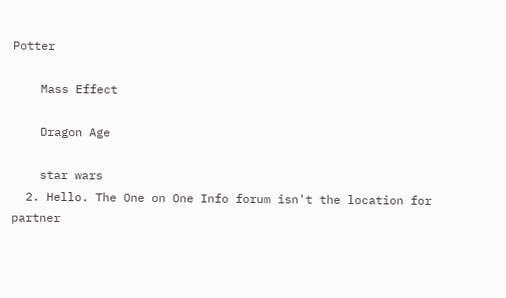Potter

    Mass Effect

    Dragon Age

    star wars
  2. Hello. The One on One Info forum isn't the location for partner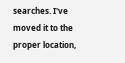searches. I've moved it to the proper location,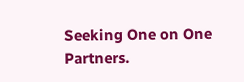Seeking One on One Partners.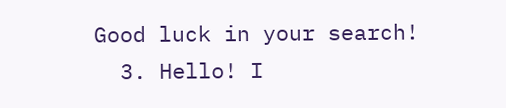Good luck in your search!
  3. Hello! I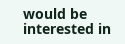would be interested in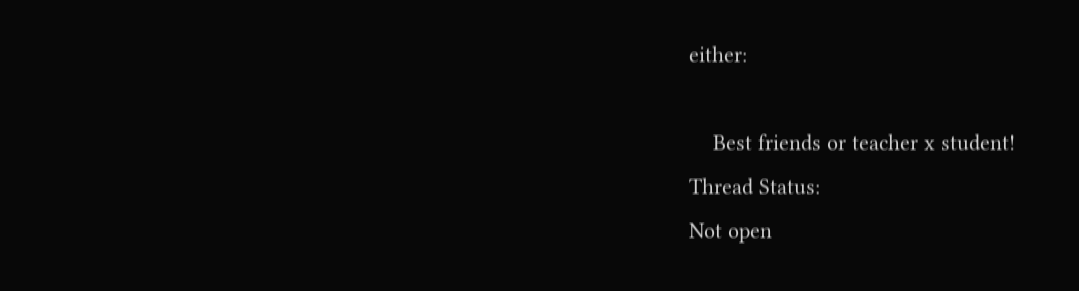either:

    Best friends or teacher x student!
Thread Status:
Not open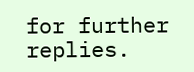for further replies.